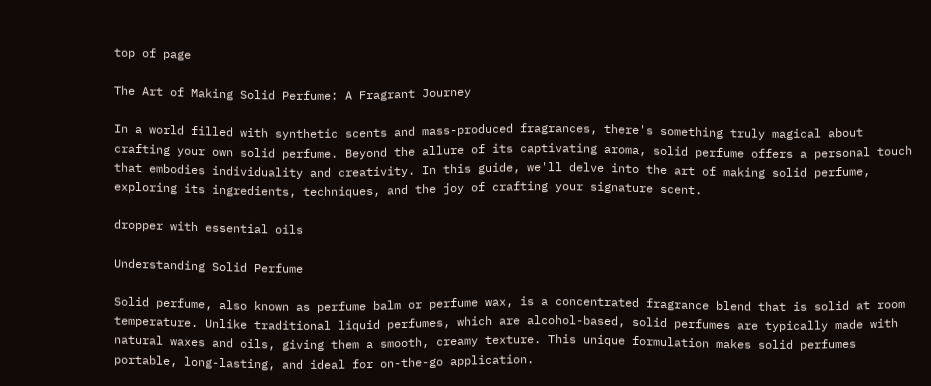top of page

The Art of Making Solid Perfume: A Fragrant Journey

In a world filled with synthetic scents and mass-produced fragrances, there's something truly magical about crafting your own solid perfume. Beyond the allure of its captivating aroma, solid perfume offers a personal touch that embodies individuality and creativity. In this guide, we'll delve into the art of making solid perfume, exploring its ingredients, techniques, and the joy of crafting your signature scent.

dropper with essential oils

Understanding Solid Perfume

Solid perfume, also known as perfume balm or perfume wax, is a concentrated fragrance blend that is solid at room temperature. Unlike traditional liquid perfumes, which are alcohol-based, solid perfumes are typically made with natural waxes and oils, giving them a smooth, creamy texture. This unique formulation makes solid perfumes portable, long-lasting, and ideal for on-the-go application.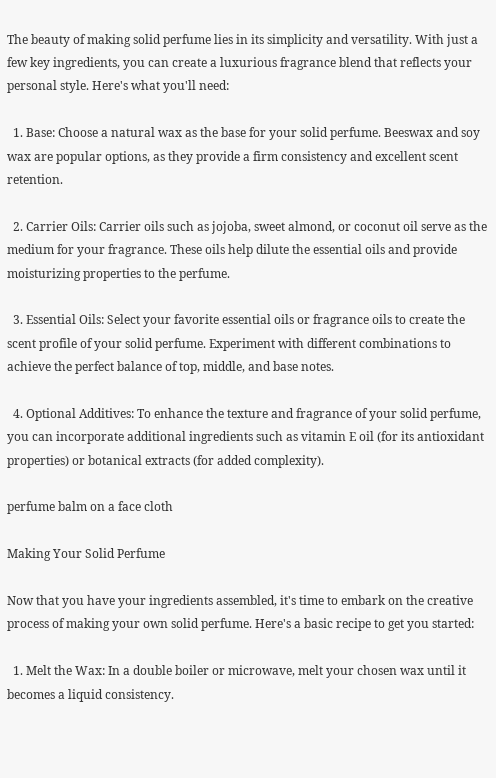The beauty of making solid perfume lies in its simplicity and versatility. With just a few key ingredients, you can create a luxurious fragrance blend that reflects your personal style. Here's what you'll need:

  1. Base: Choose a natural wax as the base for your solid perfume. Beeswax and soy wax are popular options, as they provide a firm consistency and excellent scent retention.

  2. Carrier Oils: Carrier oils such as jojoba, sweet almond, or coconut oil serve as the medium for your fragrance. These oils help dilute the essential oils and provide moisturizing properties to the perfume.

  3. Essential Oils: Select your favorite essential oils or fragrance oils to create the scent profile of your solid perfume. Experiment with different combinations to achieve the perfect balance of top, middle, and base notes.

  4. Optional Additives: To enhance the texture and fragrance of your solid perfume, you can incorporate additional ingredients such as vitamin E oil (for its antioxidant properties) or botanical extracts (for added complexity).

perfume balm on a face cloth

Making Your Solid Perfume

Now that you have your ingredients assembled, it's time to embark on the creative process of making your own solid perfume. Here's a basic recipe to get you started:

  1. Melt the Wax: In a double boiler or microwave, melt your chosen wax until it becomes a liquid consistency.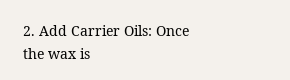2. Add Carrier Oils: Once the wax is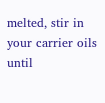melted, stir in your carrier oils until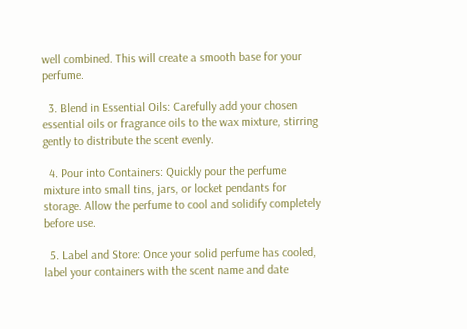well combined. This will create a smooth base for your perfume.

  3. Blend in Essential Oils: Carefully add your chosen essential oils or fragrance oils to the wax mixture, stirring gently to distribute the scent evenly.

  4. Pour into Containers: Quickly pour the perfume mixture into small tins, jars, or locket pendants for storage. Allow the perfume to cool and solidify completely before use.

  5. Label and Store: Once your solid perfume has cooled, label your containers with the scent name and date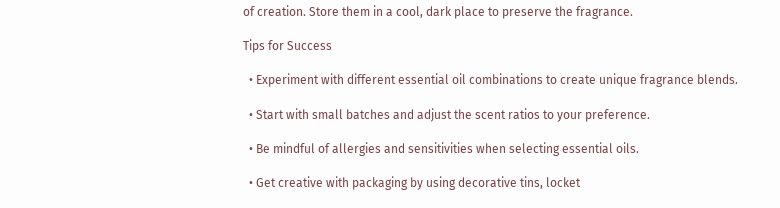of creation. Store them in a cool, dark place to preserve the fragrance.

Tips for Success

  • Experiment with different essential oil combinations to create unique fragrance blends.

  • Start with small batches and adjust the scent ratios to your preference.

  • Be mindful of allergies and sensitivities when selecting essential oils.

  • Get creative with packaging by using decorative tins, locket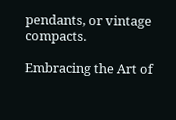pendants, or vintage compacts.

Embracing the Art of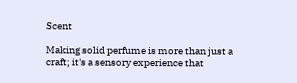Scent

Making solid perfume is more than just a craft; it's a sensory experience that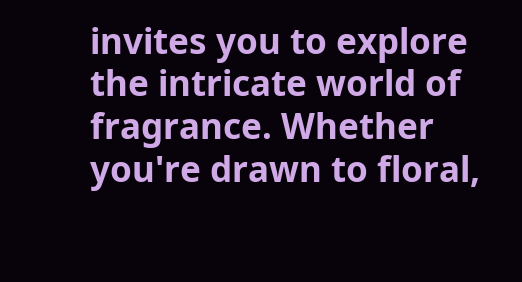invites you to explore the intricate world of fragrance. Whether you're drawn to floral,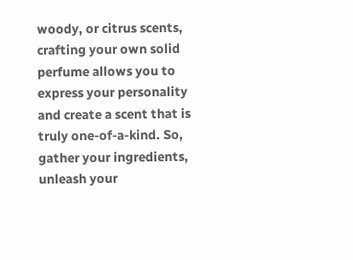woody, or citrus scents, crafting your own solid perfume allows you to express your personality and create a scent that is truly one-of-a-kind. So, gather your ingredients, unleash your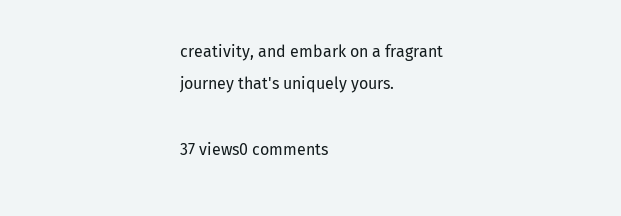creativity, and embark on a fragrant journey that's uniquely yours.

37 views0 comments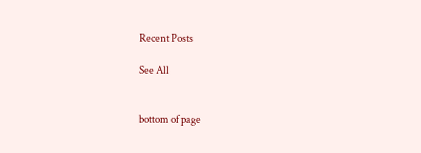Recent Posts

See All


bottom of page